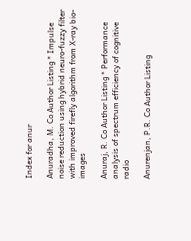Index for anur

Anuradha, M. Co Author Listing * Impulse noise reduction using hybrid neuro-fuzzy filter with improved firefly algorithm from X-ray bio-images

Anuraj, R. Co Author Listing * Performance analysis of spectrum efficiency of cognitive radio

Anurenjan, P.R. Co Author Listing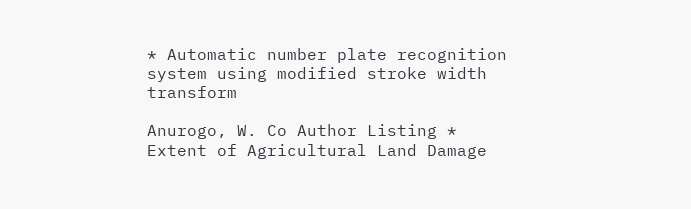* Automatic number plate recognition system using modified stroke width transform

Anurogo, W. Co Author Listing * Extent of Agricultural Land Damage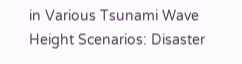in Various Tsunami Wave Height Scenarios: Disaster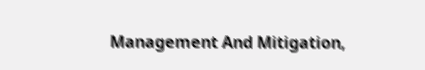Management And Mitigation,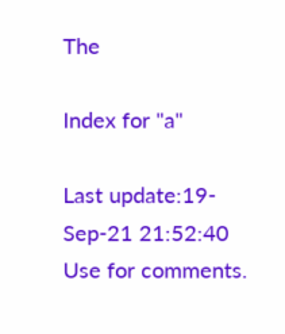The

Index for "a"

Last update:19-Sep-21 21:52:40
Use for comments.